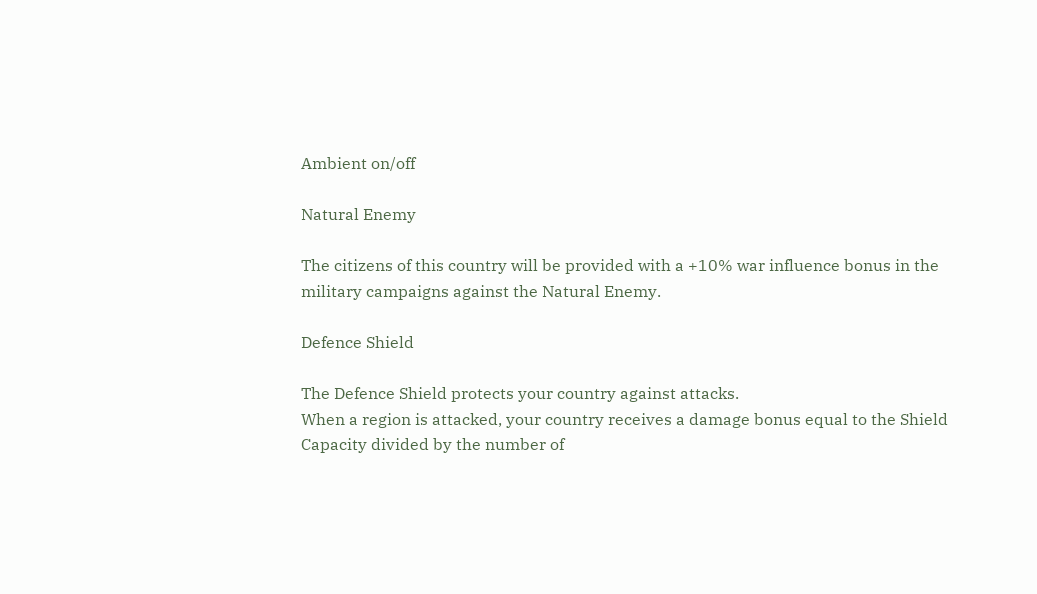Ambient on/off

Natural Enemy

The citizens of this country will be provided with a +10% war influence bonus in the military campaigns against the Natural Enemy.

Defence Shield

The Defence Shield protects your country against attacks.
When a region is attacked, your country receives a damage bonus equal to the Shield Capacity divided by the number of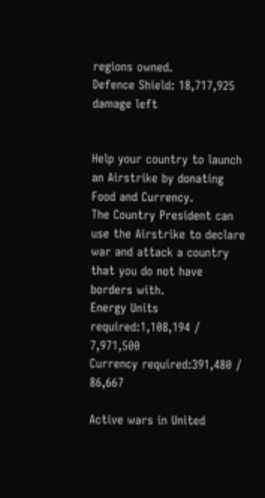regions owned.
Defence Shield: 18,717,925 damage left


Help your country to launch an Airstrike by donating Food and Currency.
The Country President can use the Airstrike to declare war and attack a country that you do not have borders with.
Energy Units required:1,108,194 / 7,971,500
Currency required:391,480 / 86,667

Active wars in United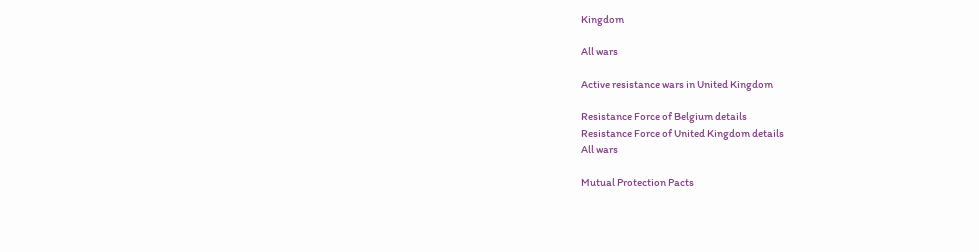Kingdom

All wars

Active resistance wars in United Kingdom

Resistance Force of Belgium details
Resistance Force of United Kingdom details
All wars

Mutual Protection Pacts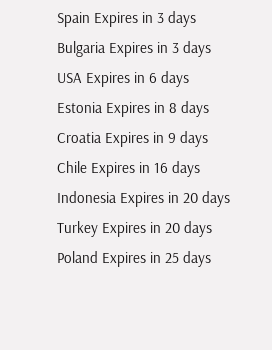Spain Expires in 3 days
Bulgaria Expires in 3 days
USA Expires in 6 days
Estonia Expires in 8 days
Croatia Expires in 9 days
Chile Expires in 16 days
Indonesia Expires in 20 days
Turkey Expires in 20 days
Poland Expires in 25 days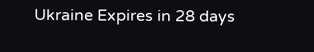Ukraine Expires in 28 days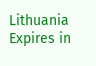Lithuania Expires in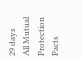29 days
All Mutual Protection Pacts